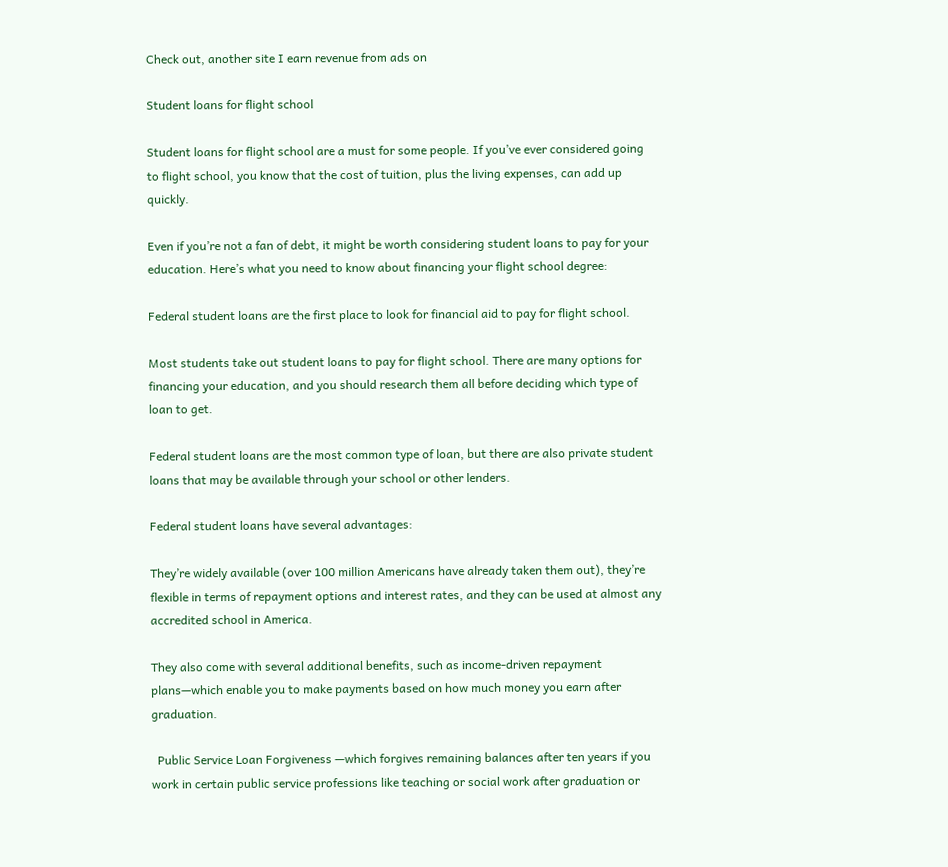Check out, another site I earn revenue from ads on

Student loans for flight school

Student loans for flight school are a must for some people. If you’ve ever considered going to flight school, you know that the cost of tuition, plus the living expenses, can add up quickly.

Even if you’re not a fan of debt, it might be worth considering student loans to pay for your education. Here’s what you need to know about financing your flight school degree:

Federal student loans are the first place to look for financial aid to pay for flight school.

Most students take out student loans to pay for flight school. There are many options for financing your education, and you should research them all before deciding which type of loan to get.

Federal student loans are the most common type of loan, but there are also private student loans that may be available through your school or other lenders.

Federal student loans have several advantages:

They’re widely available (over 100 million Americans have already taken them out), they’re flexible in terms of repayment options and interest rates, and they can be used at almost any accredited school in America.

They also come with several additional benefits, such as income-driven repayment plans—which enable you to make payments based on how much money you earn after graduation.

  Public Service Loan Forgiveness —which forgives remaining balances after ten years if you work in certain public service professions like teaching or social work after graduation or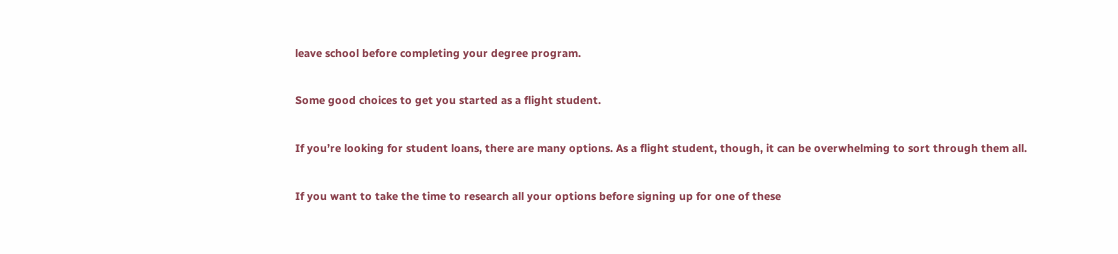leave school before completing your degree program.

Some good choices to get you started as a flight student.

If you’re looking for student loans, there are many options. As a flight student, though, it can be overwhelming to sort through them all.

If you want to take the time to research all your options before signing up for one of these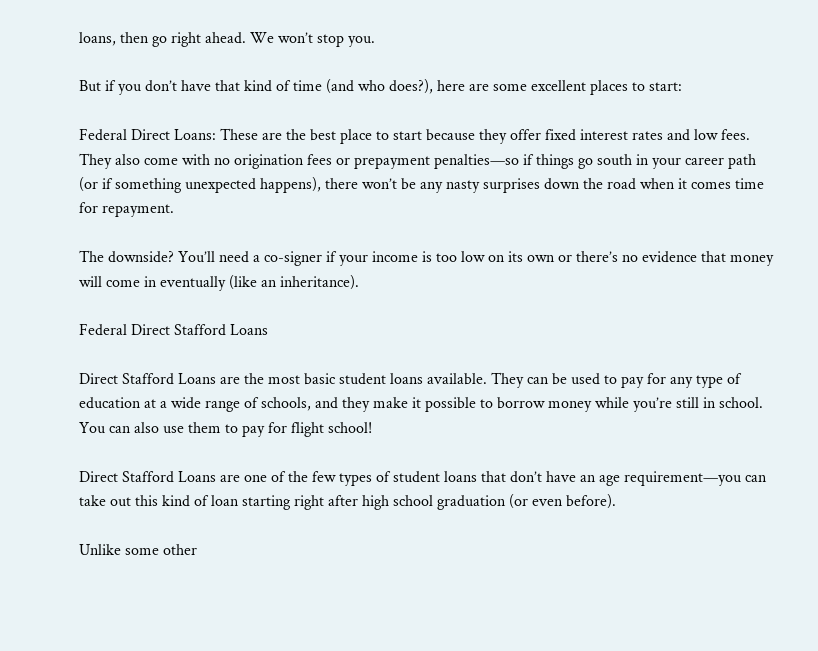loans, then go right ahead. We won’t stop you.

But if you don’t have that kind of time (and who does?), here are some excellent places to start:

Federal Direct Loans: These are the best place to start because they offer fixed interest rates and low fees. They also come with no origination fees or prepayment penalties—so if things go south in your career path (or if something unexpected happens), there won’t be any nasty surprises down the road when it comes time for repayment.

The downside? You’ll need a co-signer if your income is too low on its own or there’s no evidence that money will come in eventually (like an inheritance).

Federal Direct Stafford Loans

Direct Stafford Loans are the most basic student loans available. They can be used to pay for any type of education at a wide range of schools, and they make it possible to borrow money while you’re still in school. You can also use them to pay for flight school!

Direct Stafford Loans are one of the few types of student loans that don’t have an age requirement—you can take out this kind of loan starting right after high school graduation (or even before).

Unlike some other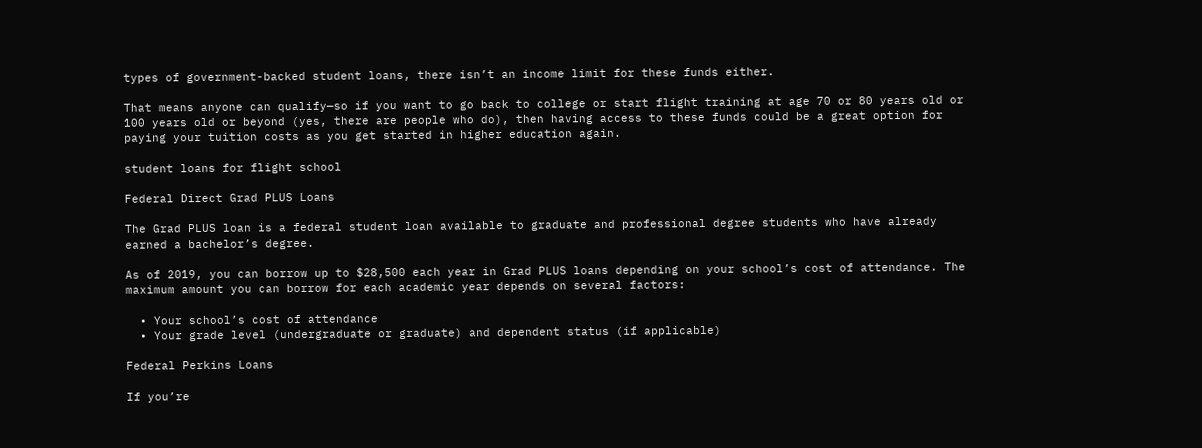types of government-backed student loans, there isn’t an income limit for these funds either.

That means anyone can qualify—so if you want to go back to college or start flight training at age 70 or 80 years old or 100 years old or beyond (yes, there are people who do), then having access to these funds could be a great option for paying your tuition costs as you get started in higher education again.

student loans for flight school

Federal Direct Grad PLUS Loans

The Grad PLUS loan is a federal student loan available to graduate and professional degree students who have already earned a bachelor’s degree.

As of 2019, you can borrow up to $28,500 each year in Grad PLUS loans depending on your school’s cost of attendance. The maximum amount you can borrow for each academic year depends on several factors:

  • Your school’s cost of attendance
  • Your grade level (undergraduate or graduate) and dependent status (if applicable)

Federal Perkins Loans

If you’re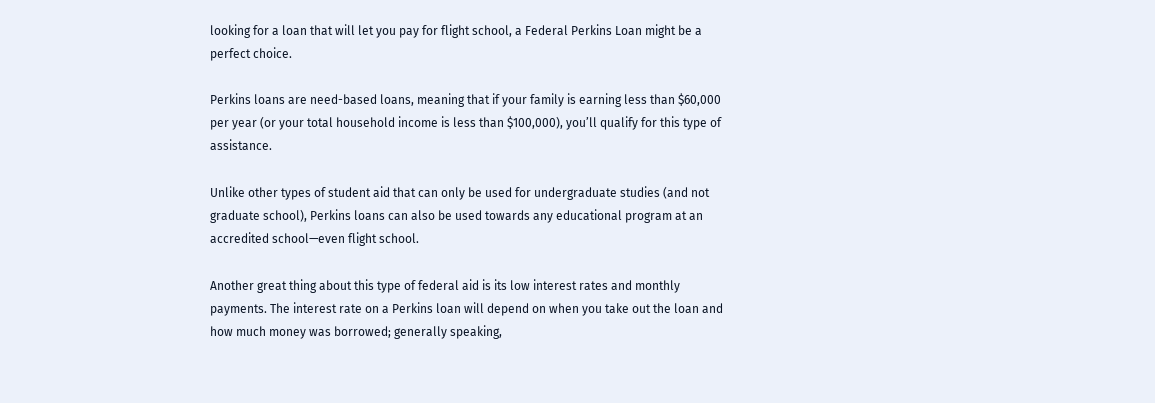looking for a loan that will let you pay for flight school, a Federal Perkins Loan might be a perfect choice.

Perkins loans are need-based loans, meaning that if your family is earning less than $60,000 per year (or your total household income is less than $100,000), you’ll qualify for this type of assistance.

Unlike other types of student aid that can only be used for undergraduate studies (and not graduate school), Perkins loans can also be used towards any educational program at an accredited school—even flight school.

Another great thing about this type of federal aid is its low interest rates and monthly payments. The interest rate on a Perkins loan will depend on when you take out the loan and how much money was borrowed; generally speaking,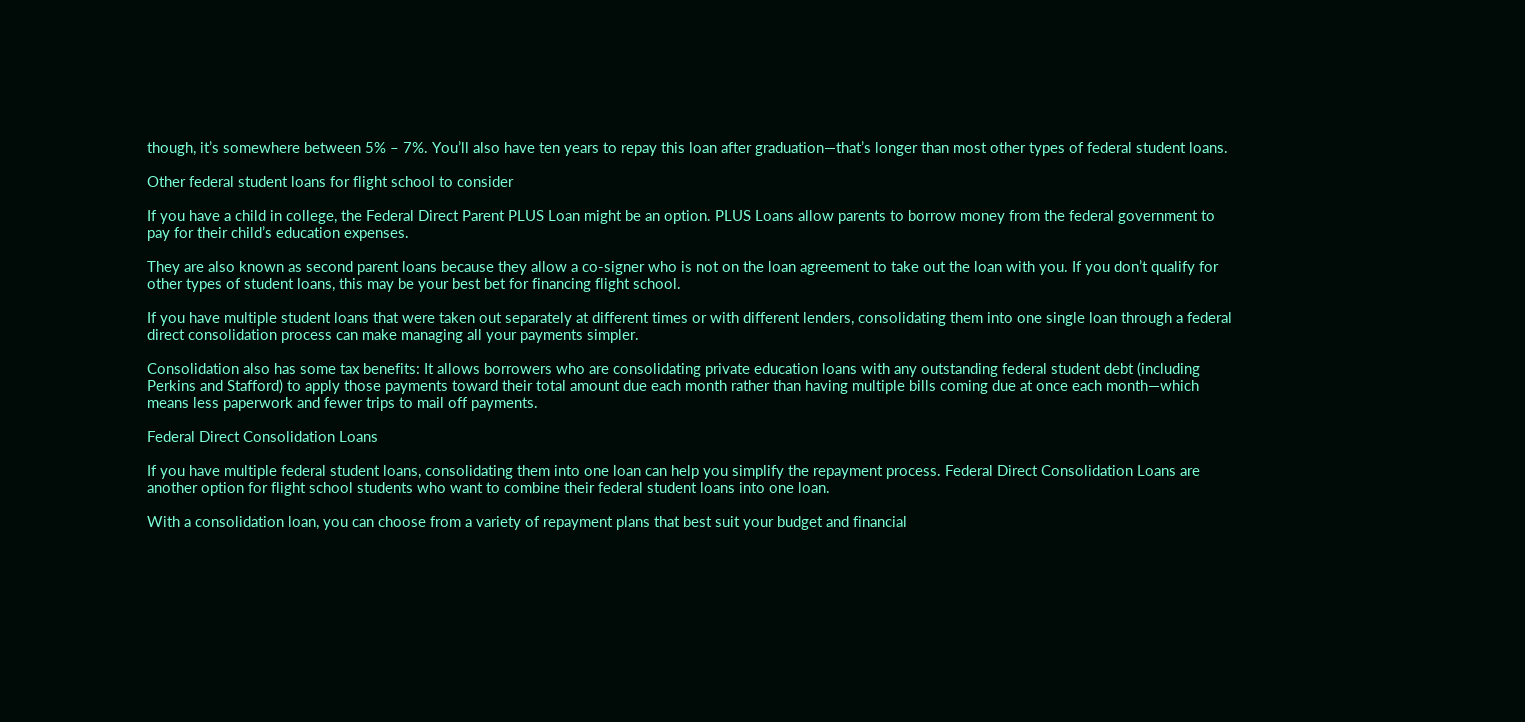though, it’s somewhere between 5% – 7%. You’ll also have ten years to repay this loan after graduation—that’s longer than most other types of federal student loans.

Other federal student loans for flight school to consider

If you have a child in college, the Federal Direct Parent PLUS Loan might be an option. PLUS Loans allow parents to borrow money from the federal government to pay for their child’s education expenses.

They are also known as second parent loans because they allow a co-signer who is not on the loan agreement to take out the loan with you. If you don’t qualify for other types of student loans, this may be your best bet for financing flight school.

If you have multiple student loans that were taken out separately at different times or with different lenders, consolidating them into one single loan through a federal direct consolidation process can make managing all your payments simpler.

Consolidation also has some tax benefits: It allows borrowers who are consolidating private education loans with any outstanding federal student debt (including Perkins and Stafford) to apply those payments toward their total amount due each month rather than having multiple bills coming due at once each month—which means less paperwork and fewer trips to mail off payments.

Federal Direct Consolidation Loans

If you have multiple federal student loans, consolidating them into one loan can help you simplify the repayment process. Federal Direct Consolidation Loans are another option for flight school students who want to combine their federal student loans into one loan.

With a consolidation loan, you can choose from a variety of repayment plans that best suit your budget and financial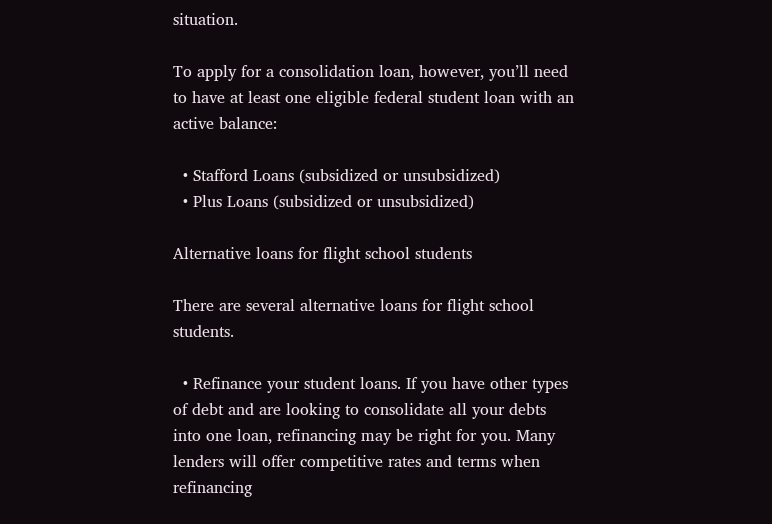situation.

To apply for a consolidation loan, however, you’ll need to have at least one eligible federal student loan with an active balance:

  • Stafford Loans (subsidized or unsubsidized)
  • Plus Loans (subsidized or unsubsidized)

Alternative loans for flight school students

There are several alternative loans for flight school students.

  • Refinance your student loans. If you have other types of debt and are looking to consolidate all your debts into one loan, refinancing may be right for you. Many lenders will offer competitive rates and terms when refinancing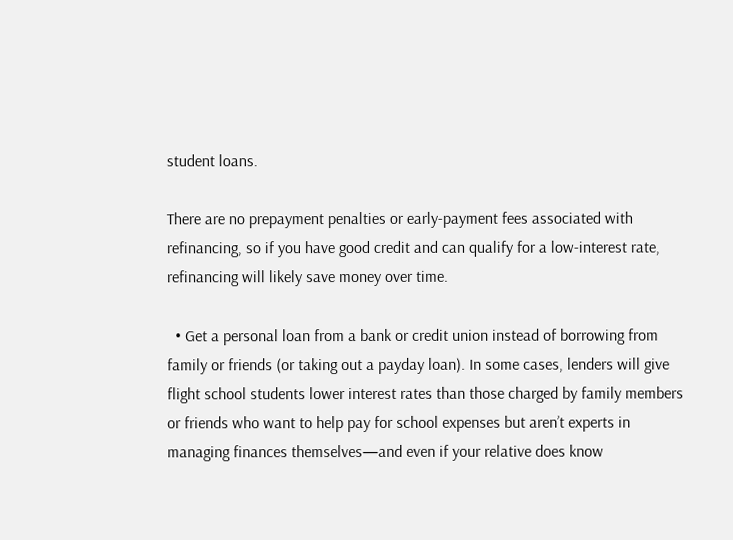student loans.

There are no prepayment penalties or early-payment fees associated with refinancing, so if you have good credit and can qualify for a low-interest rate, refinancing will likely save money over time.

  • Get a personal loan from a bank or credit union instead of borrowing from family or friends (or taking out a payday loan). In some cases, lenders will give flight school students lower interest rates than those charged by family members or friends who want to help pay for school expenses but aren’t experts in managing finances themselves—and even if your relative does know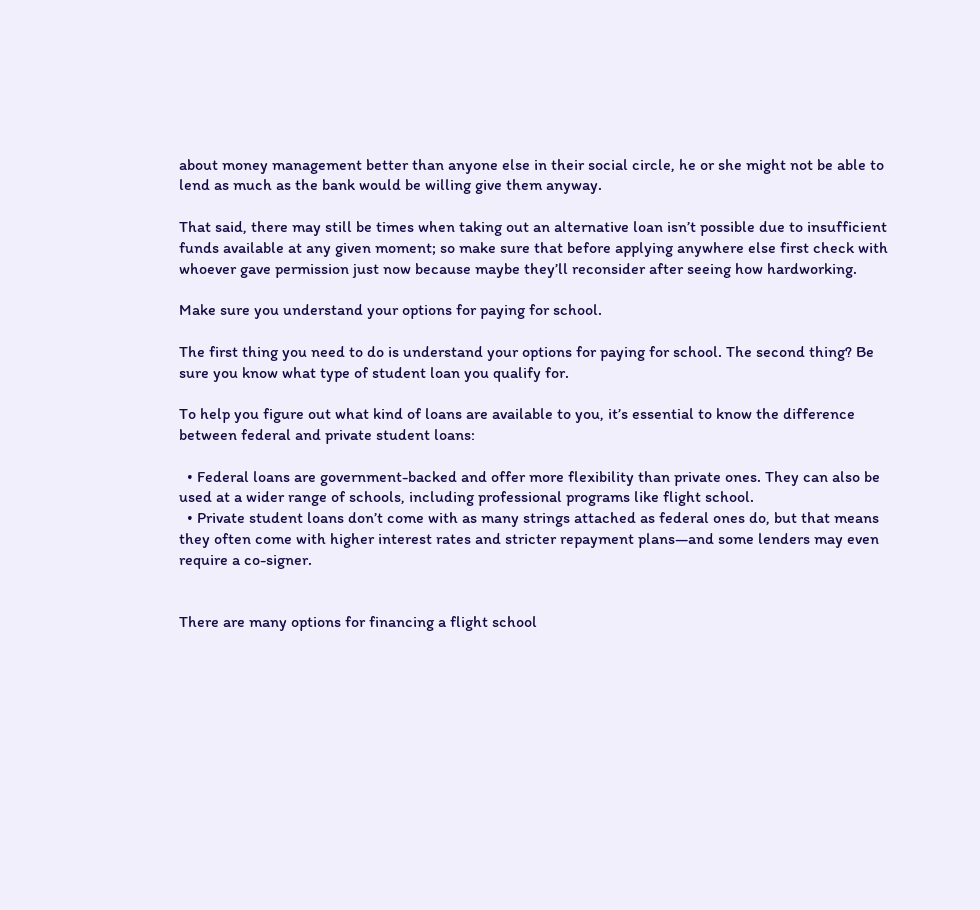about money management better than anyone else in their social circle, he or she might not be able to lend as much as the bank would be willing give them anyway.

That said, there may still be times when taking out an alternative loan isn’t possible due to insufficient funds available at any given moment; so make sure that before applying anywhere else first check with whoever gave permission just now because maybe they’ll reconsider after seeing how hardworking.

Make sure you understand your options for paying for school.

The first thing you need to do is understand your options for paying for school. The second thing? Be sure you know what type of student loan you qualify for.

To help you figure out what kind of loans are available to you, it’s essential to know the difference between federal and private student loans:

  • Federal loans are government-backed and offer more flexibility than private ones. They can also be used at a wider range of schools, including professional programs like flight school.
  • Private student loans don’t come with as many strings attached as federal ones do, but that means they often come with higher interest rates and stricter repayment plans—and some lenders may even require a co-signer.


There are many options for financing a flight school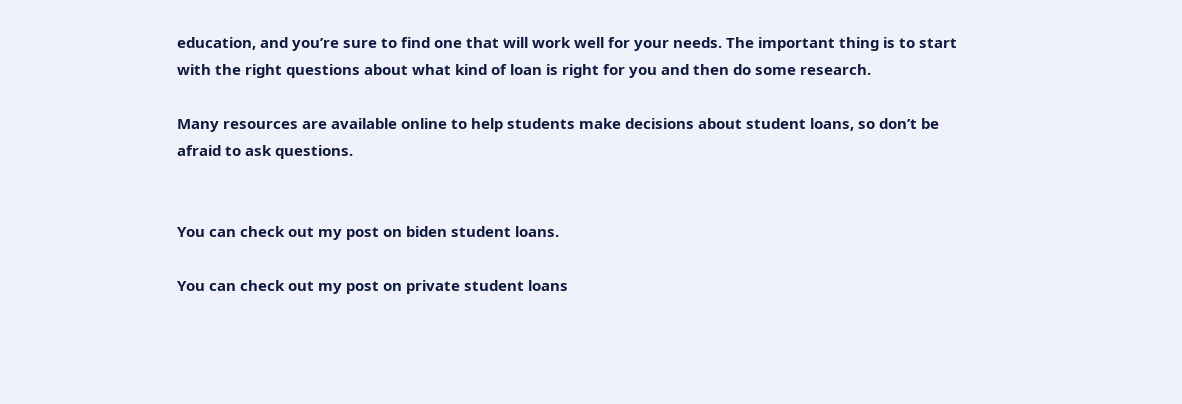education, and you’re sure to find one that will work well for your needs. The important thing is to start with the right questions about what kind of loan is right for you and then do some research.

Many resources are available online to help students make decisions about student loans, so don’t be afraid to ask questions.


You can check out my post on biden student loans.

You can check out my post on private student loans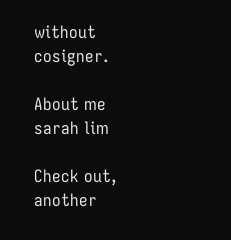without cosigner.

About me
sarah lim

Check out, another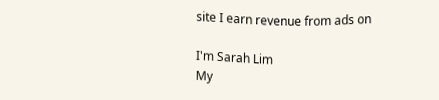site I earn revenue from ads on

I'm Sarah Lim
My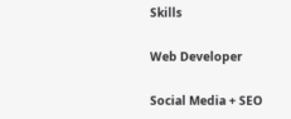Skills

Web Developer

Social Media + SEO